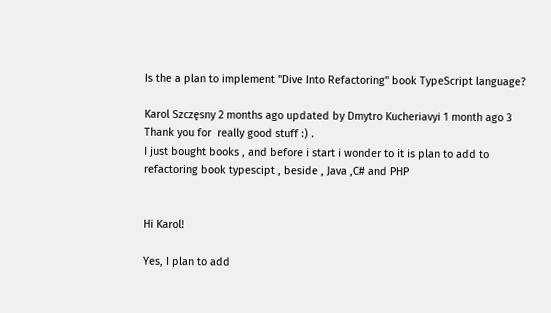Is the a plan to implement "Dive Into Refactoring" book TypeScript language?

Karol Szczęsny 2 months ago updated by Dmytro Kucheriavyi 1 month ago 3
Thank you for  really good stuff :) .
I just bought books , and before i start i wonder to it is plan to add to refactoring book typescipt , beside , Java ,C# and PHP


Hi Karol!

Yes, I plan to add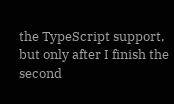the TypeScript support, but only after I finish the second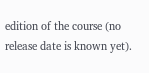edition of the course (no release date is known yet).